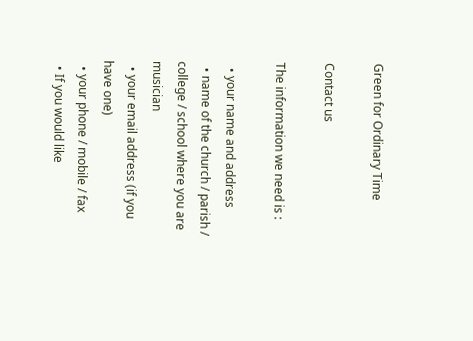Green for Ordinary Time

Contact us

The information we need is :

  • your name and address
  • name of the church / parish / college / school where you are musician
  • your email address (if you have one)
  • your phone / mobile / fax
  • If you would like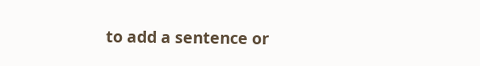to add a sentence or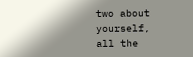two about yourself, all the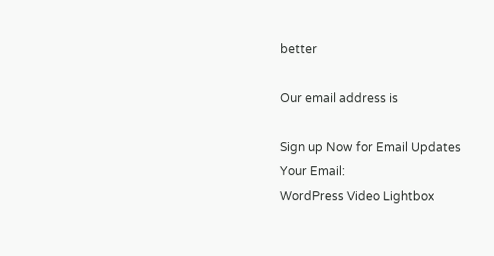better

Our email address is

Sign up Now for Email Updates
Your Email:
WordPress Video Lightbox